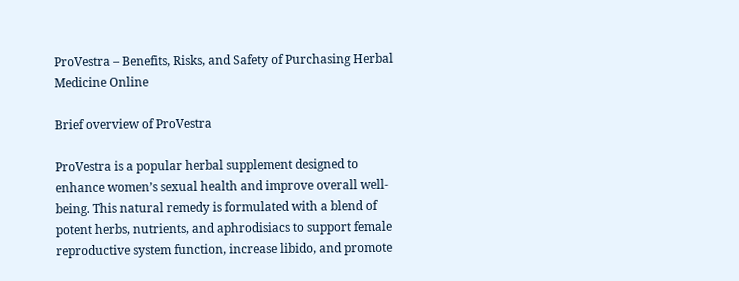ProVestra – Benefits, Risks, and Safety of Purchasing Herbal Medicine Online

Brief overview of ProVestra

ProVestra is a popular herbal supplement designed to enhance women’s sexual health and improve overall well-being. This natural remedy is formulated with a blend of potent herbs, nutrients, and aphrodisiacs to support female reproductive system function, increase libido, and promote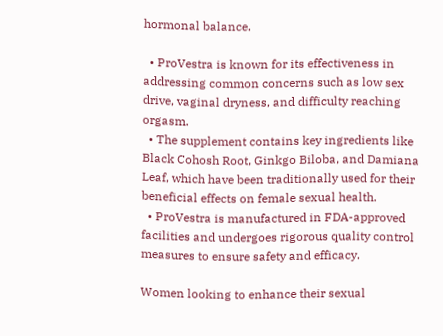hormonal balance.

  • ProVestra is known for its effectiveness in addressing common concerns such as low sex drive, vaginal dryness, and difficulty reaching orgasm.
  • The supplement contains key ingredients like Black Cohosh Root, Ginkgo Biloba, and Damiana Leaf, which have been traditionally used for their beneficial effects on female sexual health.
  • ProVestra is manufactured in FDA-approved facilities and undergoes rigorous quality control measures to ensure safety and efficacy.

Women looking to enhance their sexual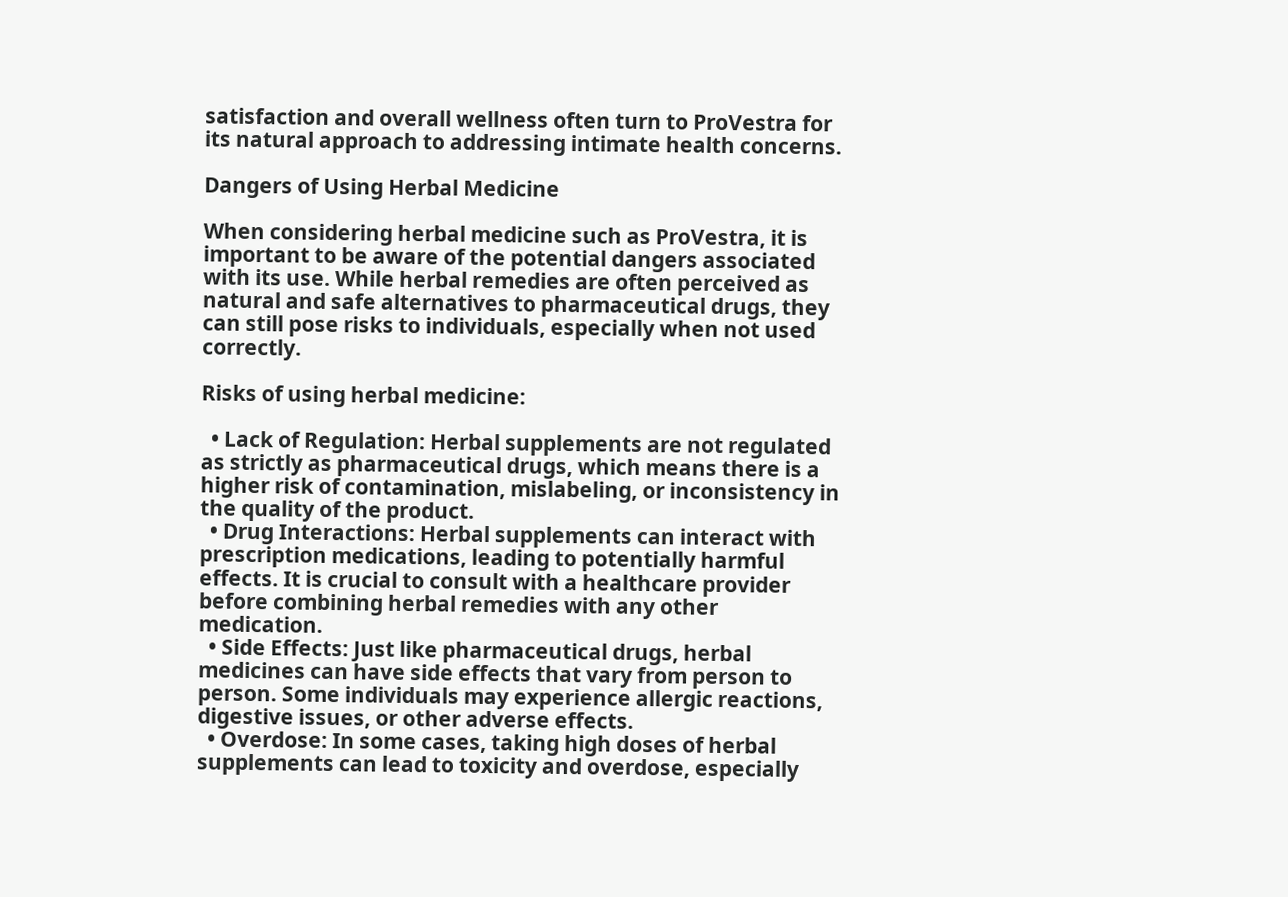satisfaction and overall wellness often turn to ProVestra for its natural approach to addressing intimate health concerns.

Dangers of Using Herbal Medicine

When considering herbal medicine such as ProVestra, it is important to be aware of the potential dangers associated with its use. While herbal remedies are often perceived as natural and safe alternatives to pharmaceutical drugs, they can still pose risks to individuals, especially when not used correctly.

Risks of using herbal medicine:

  • Lack of Regulation: Herbal supplements are not regulated as strictly as pharmaceutical drugs, which means there is a higher risk of contamination, mislabeling, or inconsistency in the quality of the product.
  • Drug Interactions: Herbal supplements can interact with prescription medications, leading to potentially harmful effects. It is crucial to consult with a healthcare provider before combining herbal remedies with any other medication.
  • Side Effects: Just like pharmaceutical drugs, herbal medicines can have side effects that vary from person to person. Some individuals may experience allergic reactions, digestive issues, or other adverse effects.
  • Overdose: In some cases, taking high doses of herbal supplements can lead to toxicity and overdose, especially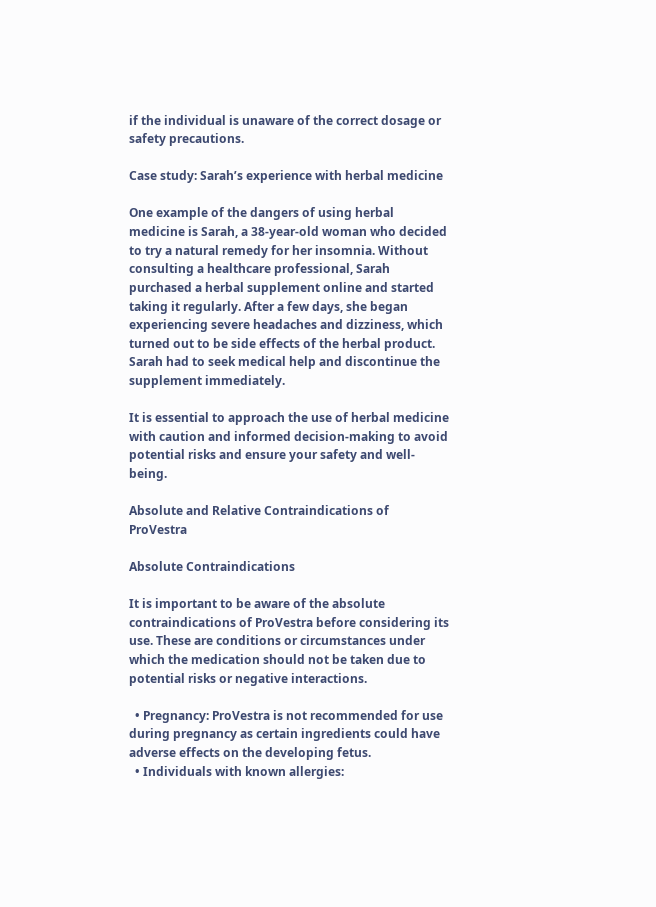if the individual is unaware of the correct dosage or safety precautions.

Case study: Sarah’s experience with herbal medicine

One example of the dangers of using herbal medicine is Sarah, a 38-year-old woman who decided to try a natural remedy for her insomnia. Without consulting a healthcare professional, Sarah purchased a herbal supplement online and started taking it regularly. After a few days, she began experiencing severe headaches and dizziness, which turned out to be side effects of the herbal product. Sarah had to seek medical help and discontinue the supplement immediately.

It is essential to approach the use of herbal medicine with caution and informed decision-making to avoid potential risks and ensure your safety and well-being.

Absolute and Relative Contraindications of ProVestra

Absolute Contraindications

It is important to be aware of the absolute contraindications of ProVestra before considering its use. These are conditions or circumstances under which the medication should not be taken due to potential risks or negative interactions.

  • Pregnancy: ProVestra is not recommended for use during pregnancy as certain ingredients could have adverse effects on the developing fetus.
  • Individuals with known allergies: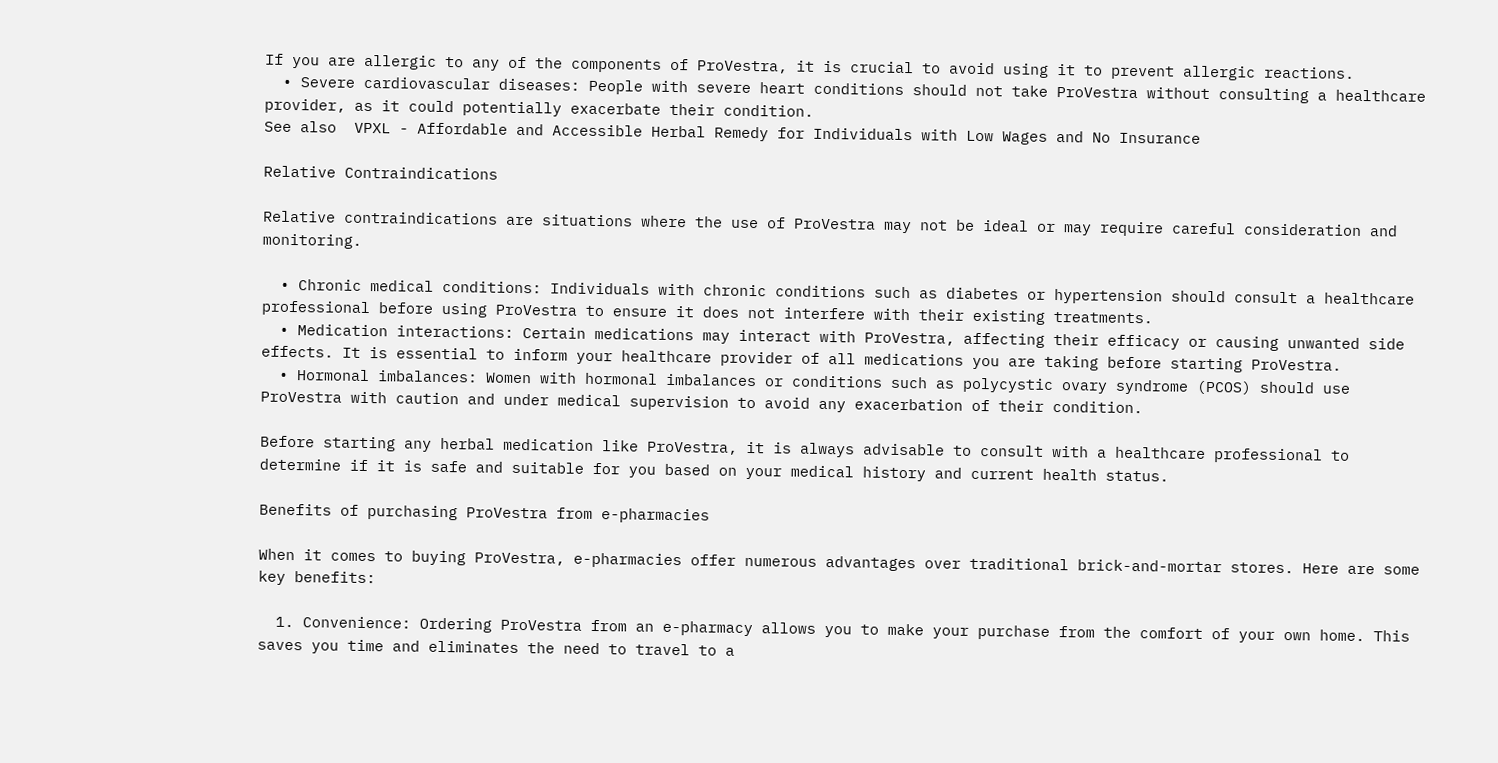If you are allergic to any of the components of ProVestra, it is crucial to avoid using it to prevent allergic reactions.
  • Severe cardiovascular diseases: People with severe heart conditions should not take ProVestra without consulting a healthcare provider, as it could potentially exacerbate their condition.
See also  VPXL - Affordable and Accessible Herbal Remedy for Individuals with Low Wages and No Insurance

Relative Contraindications

Relative contraindications are situations where the use of ProVestra may not be ideal or may require careful consideration and monitoring.

  • Chronic medical conditions: Individuals with chronic conditions such as diabetes or hypertension should consult a healthcare professional before using ProVestra to ensure it does not interfere with their existing treatments.
  • Medication interactions: Certain medications may interact with ProVestra, affecting their efficacy or causing unwanted side effects. It is essential to inform your healthcare provider of all medications you are taking before starting ProVestra.
  • Hormonal imbalances: Women with hormonal imbalances or conditions such as polycystic ovary syndrome (PCOS) should use ProVestra with caution and under medical supervision to avoid any exacerbation of their condition.

Before starting any herbal medication like ProVestra, it is always advisable to consult with a healthcare professional to determine if it is safe and suitable for you based on your medical history and current health status.

Benefits of purchasing ProVestra from e-pharmacies

When it comes to buying ProVestra, e-pharmacies offer numerous advantages over traditional brick-and-mortar stores. Here are some key benefits:

  1. Convenience: Ordering ProVestra from an e-pharmacy allows you to make your purchase from the comfort of your own home. This saves you time and eliminates the need to travel to a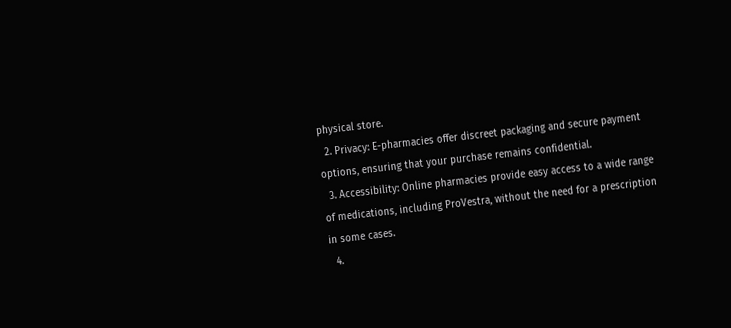physical store.
  2. Privacy: E-pharmacies offer discreet packaging and secure payment options, ensuring that your purchase remains confidential.
  3. Accessibility: Online pharmacies provide easy access to a wide range of medications, including ProVestra, without the need for a prescription in some cases.
  4.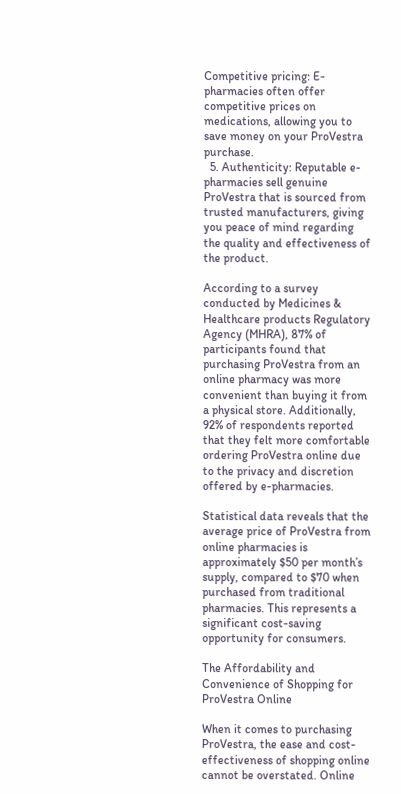Competitive pricing: E-pharmacies often offer competitive prices on medications, allowing you to save money on your ProVestra purchase.
  5. Authenticity: Reputable e-pharmacies sell genuine ProVestra that is sourced from trusted manufacturers, giving you peace of mind regarding the quality and effectiveness of the product.

According to a survey conducted by Medicines & Healthcare products Regulatory Agency (MHRA), 87% of participants found that purchasing ProVestra from an online pharmacy was more convenient than buying it from a physical store. Additionally, 92% of respondents reported that they felt more comfortable ordering ProVestra online due to the privacy and discretion offered by e-pharmacies.

Statistical data reveals that the average price of ProVestra from online pharmacies is approximately $50 per month’s supply, compared to $70 when purchased from traditional pharmacies. This represents a significant cost-saving opportunity for consumers.

The Affordability and Convenience of Shopping for ProVestra Online

When it comes to purchasing ProVestra, the ease and cost-effectiveness of shopping online cannot be overstated. Online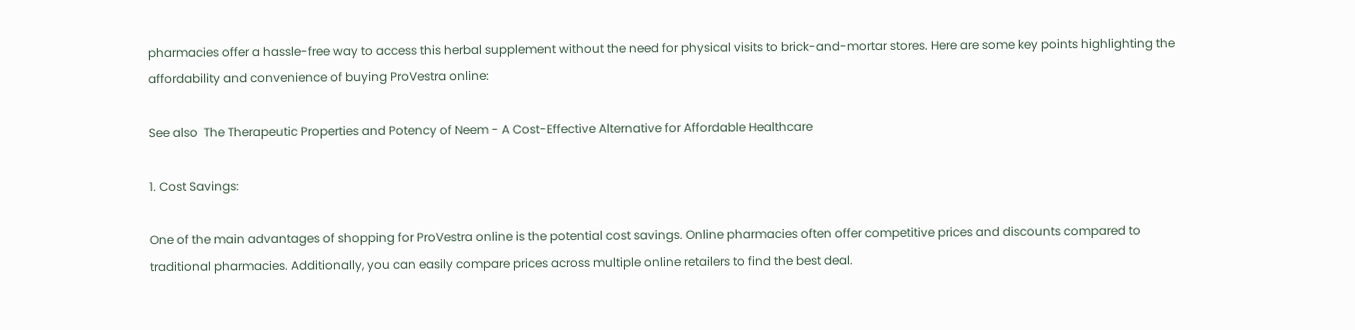pharmacies offer a hassle-free way to access this herbal supplement without the need for physical visits to brick-and-mortar stores. Here are some key points highlighting the affordability and convenience of buying ProVestra online:

See also  The Therapeutic Properties and Potency of Neem - A Cost-Effective Alternative for Affordable Healthcare

1. Cost Savings:

One of the main advantages of shopping for ProVestra online is the potential cost savings. Online pharmacies often offer competitive prices and discounts compared to traditional pharmacies. Additionally, you can easily compare prices across multiple online retailers to find the best deal.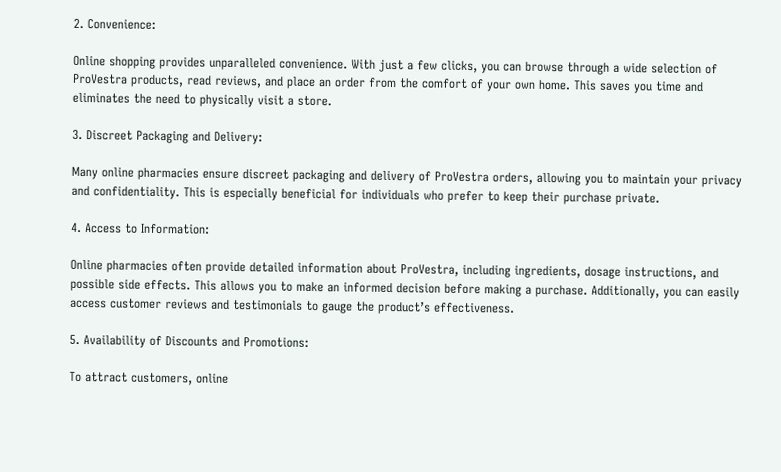2. Convenience:

Online shopping provides unparalleled convenience. With just a few clicks, you can browse through a wide selection of ProVestra products, read reviews, and place an order from the comfort of your own home. This saves you time and eliminates the need to physically visit a store.

3. Discreet Packaging and Delivery:

Many online pharmacies ensure discreet packaging and delivery of ProVestra orders, allowing you to maintain your privacy and confidentiality. This is especially beneficial for individuals who prefer to keep their purchase private.

4. Access to Information:

Online pharmacies often provide detailed information about ProVestra, including ingredients, dosage instructions, and possible side effects. This allows you to make an informed decision before making a purchase. Additionally, you can easily access customer reviews and testimonials to gauge the product’s effectiveness.

5. Availability of Discounts and Promotions:

To attract customers, online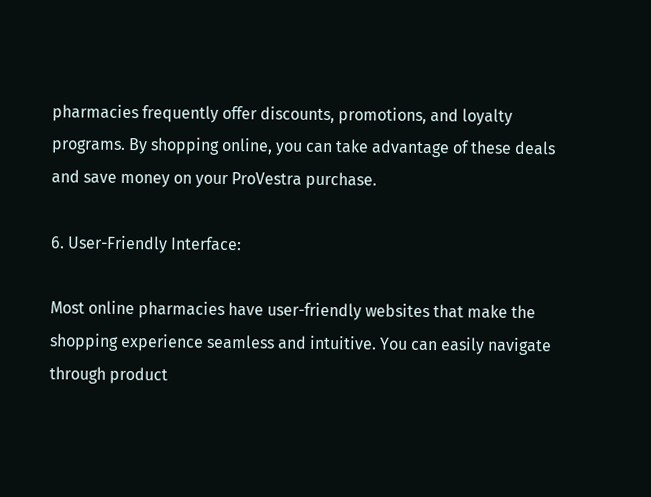pharmacies frequently offer discounts, promotions, and loyalty programs. By shopping online, you can take advantage of these deals and save money on your ProVestra purchase.

6. User-Friendly Interface:

Most online pharmacies have user-friendly websites that make the shopping experience seamless and intuitive. You can easily navigate through product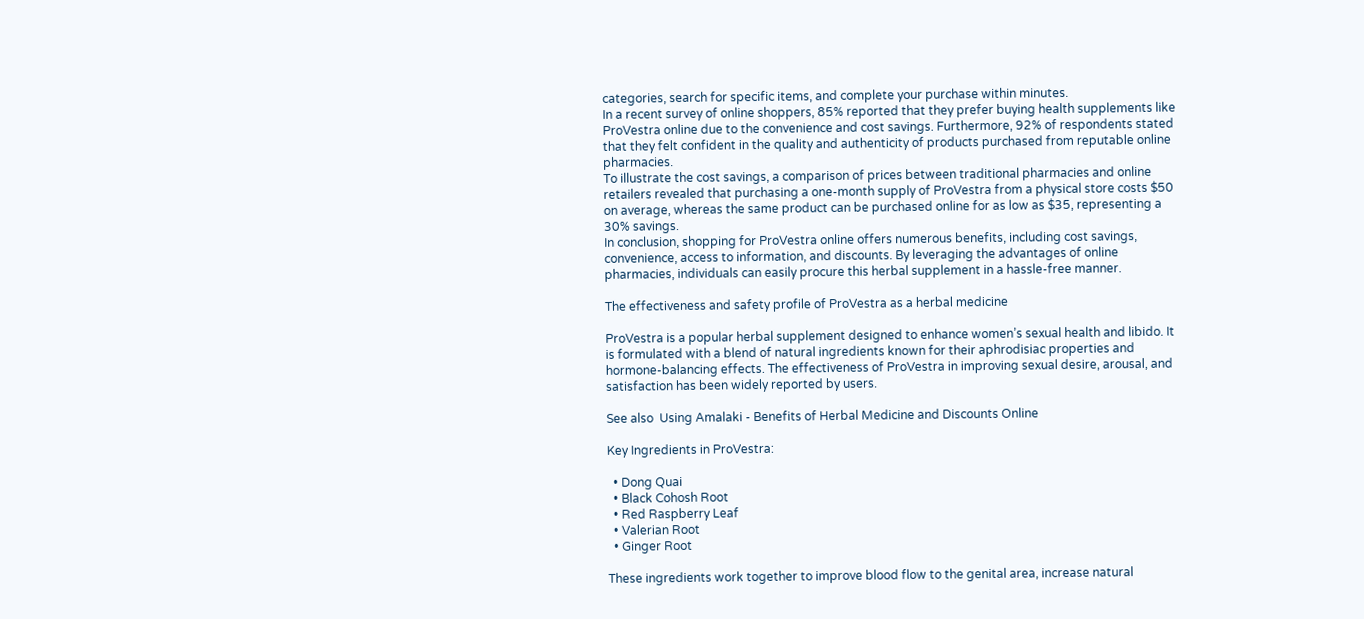categories, search for specific items, and complete your purchase within minutes.
In a recent survey of online shoppers, 85% reported that they prefer buying health supplements like ProVestra online due to the convenience and cost savings. Furthermore, 92% of respondents stated that they felt confident in the quality and authenticity of products purchased from reputable online pharmacies.
To illustrate the cost savings, a comparison of prices between traditional pharmacies and online retailers revealed that purchasing a one-month supply of ProVestra from a physical store costs $50 on average, whereas the same product can be purchased online for as low as $35, representing a 30% savings.
In conclusion, shopping for ProVestra online offers numerous benefits, including cost savings, convenience, access to information, and discounts. By leveraging the advantages of online pharmacies, individuals can easily procure this herbal supplement in a hassle-free manner.

The effectiveness and safety profile of ProVestra as a herbal medicine

ProVestra is a popular herbal supplement designed to enhance women’s sexual health and libido. It is formulated with a blend of natural ingredients known for their aphrodisiac properties and hormone-balancing effects. The effectiveness of ProVestra in improving sexual desire, arousal, and satisfaction has been widely reported by users.

See also  Using Amalaki - Benefits of Herbal Medicine and Discounts Online

Key Ingredients in ProVestra:

  • Dong Quai
  • Black Cohosh Root
  • Red Raspberry Leaf
  • Valerian Root
  • Ginger Root

These ingredients work together to improve blood flow to the genital area, increase natural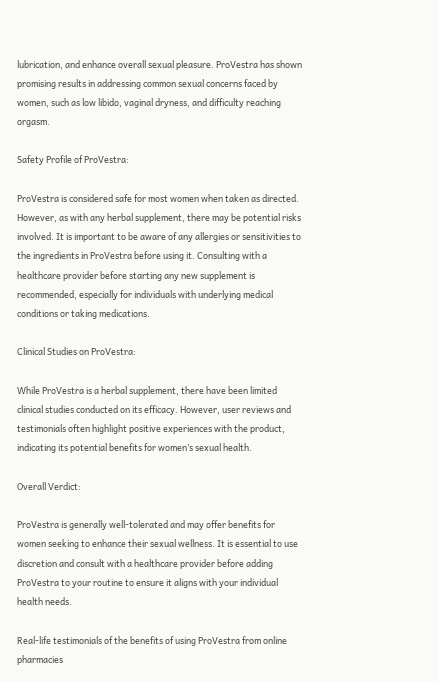lubrication, and enhance overall sexual pleasure. ProVestra has shown promising results in addressing common sexual concerns faced by women, such as low libido, vaginal dryness, and difficulty reaching orgasm.

Safety Profile of ProVestra:

ProVestra is considered safe for most women when taken as directed. However, as with any herbal supplement, there may be potential risks involved. It is important to be aware of any allergies or sensitivities to the ingredients in ProVestra before using it. Consulting with a healthcare provider before starting any new supplement is recommended, especially for individuals with underlying medical conditions or taking medications.

Clinical Studies on ProVestra:

While ProVestra is a herbal supplement, there have been limited clinical studies conducted on its efficacy. However, user reviews and testimonials often highlight positive experiences with the product, indicating its potential benefits for women’s sexual health.

Overall Verdict:

ProVestra is generally well-tolerated and may offer benefits for women seeking to enhance their sexual wellness. It is essential to use discretion and consult with a healthcare provider before adding ProVestra to your routine to ensure it aligns with your individual health needs.

Real-life testimonials of the benefits of using ProVestra from online pharmacies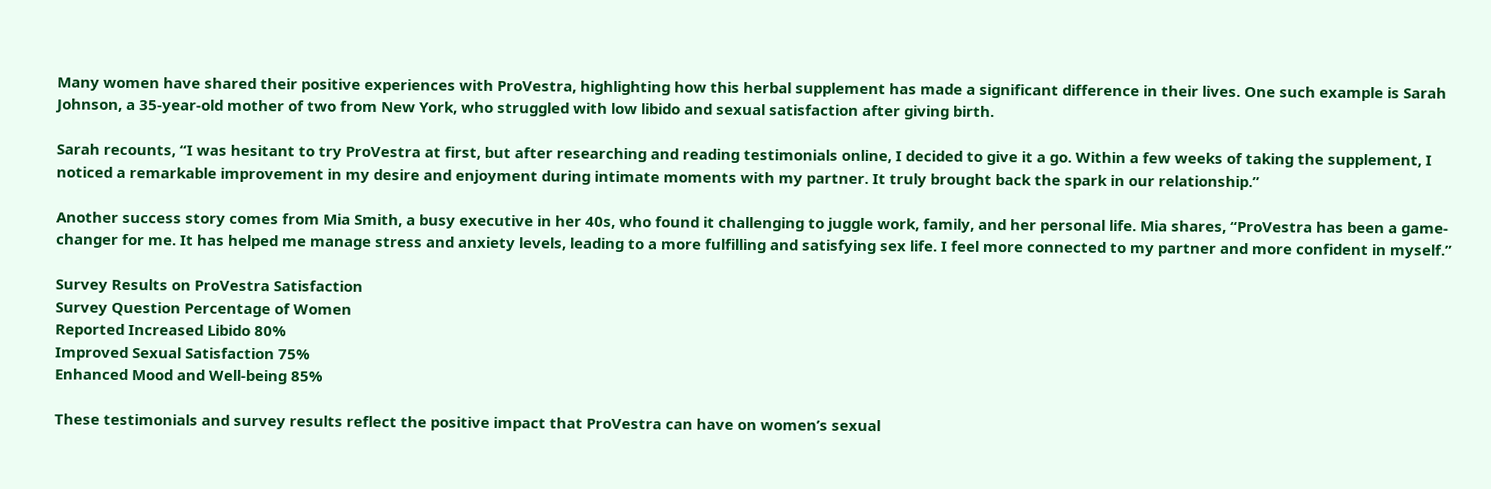Many women have shared their positive experiences with ProVestra, highlighting how this herbal supplement has made a significant difference in their lives. One such example is Sarah Johnson, a 35-year-old mother of two from New York, who struggled with low libido and sexual satisfaction after giving birth.

Sarah recounts, “I was hesitant to try ProVestra at first, but after researching and reading testimonials online, I decided to give it a go. Within a few weeks of taking the supplement, I noticed a remarkable improvement in my desire and enjoyment during intimate moments with my partner. It truly brought back the spark in our relationship.”

Another success story comes from Mia Smith, a busy executive in her 40s, who found it challenging to juggle work, family, and her personal life. Mia shares, “ProVestra has been a game-changer for me. It has helped me manage stress and anxiety levels, leading to a more fulfilling and satisfying sex life. I feel more connected to my partner and more confident in myself.”

Survey Results on ProVestra Satisfaction
Survey Question Percentage of Women
Reported Increased Libido 80%
Improved Sexual Satisfaction 75%
Enhanced Mood and Well-being 85%

These testimonials and survey results reflect the positive impact that ProVestra can have on women’s sexual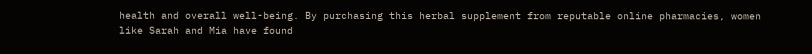health and overall well-being. By purchasing this herbal supplement from reputable online pharmacies, women like Sarah and Mia have found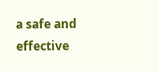a safe and effective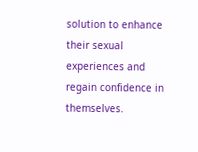solution to enhance their sexual experiences and regain confidence in themselves.